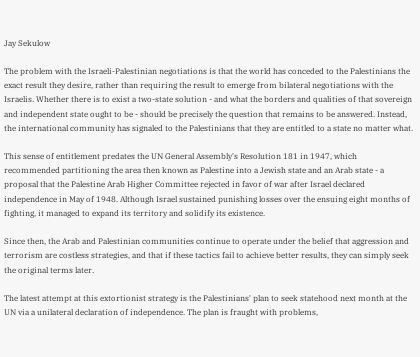Jay Sekulow

The problem with the Israeli-Palestinian negotiations is that the world has conceded to the Palestinians the exact result they desire, rather than requiring the result to emerge from bilateral negotiations with the Israelis. Whether there is to exist a two-state solution - and what the borders and qualities of that sovereign and independent state ought to be - should be precisely the question that remains to be answered. Instead, the international community has signaled to the Palestinians that they are entitled to a state no matter what.

This sense of entitlement predates the UN General Assembly's Resolution 181 in 1947, which recommended partitioning the area then known as Palestine into a Jewish state and an Arab state - a proposal that the Palestine Arab Higher Committee rejected in favor of war after Israel declared independence in May of 1948. Although Israel sustained punishing losses over the ensuing eight months of fighting, it managed to expand its territory and solidify its existence.

Since then, the Arab and Palestinian communities continue to operate under the belief that aggression and terrorism are costless strategies, and that if these tactics fail to achieve better results, they can simply seek the original terms later.

The latest attempt at this extortionist strategy is the Palestinians' plan to seek statehood next month at the UN via a unilateral declaration of independence. The plan is fraught with problems,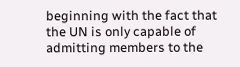beginning with the fact that the UN is only capable of admitting members to the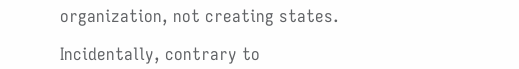organization, not creating states.

Incidentally, contrary to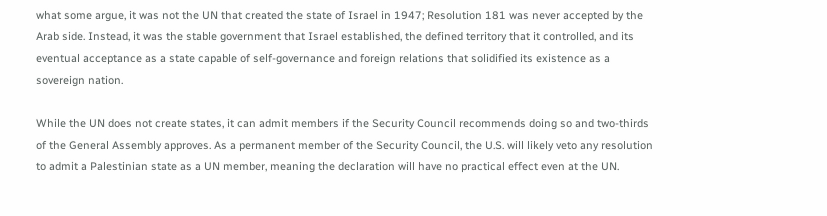what some argue, it was not the UN that created the state of Israel in 1947; Resolution 181 was never accepted by the Arab side. Instead, it was the stable government that Israel established, the defined territory that it controlled, and its eventual acceptance as a state capable of self-governance and foreign relations that solidified its existence as a sovereign nation.

While the UN does not create states, it can admit members if the Security Council recommends doing so and two-thirds of the General Assembly approves. As a permanent member of the Security Council, the U.S. will likely veto any resolution to admit a Palestinian state as a UN member, meaning the declaration will have no practical effect even at the UN.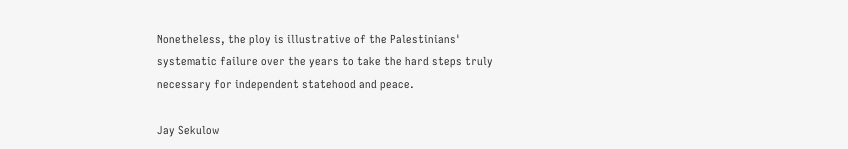Nonetheless, the ploy is illustrative of the Palestinians' systematic failure over the years to take the hard steps truly necessary for independent statehood and peace.

Jay Sekulow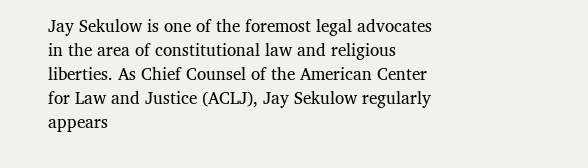Jay Sekulow is one of the foremost legal advocates in the area of constitutional law and religious liberties. As Chief Counsel of the American Center for Law and Justice (ACLJ), Jay Sekulow regularly appears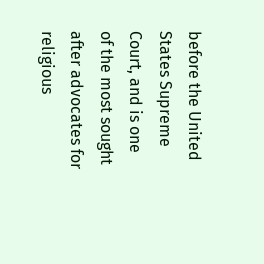before the United States Supreme Court, and is one of the most sought after advocates for religious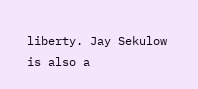liberty. Jay Sekulow is also a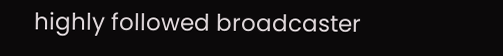highly followed broadcaster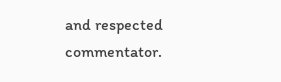and respected commentator.